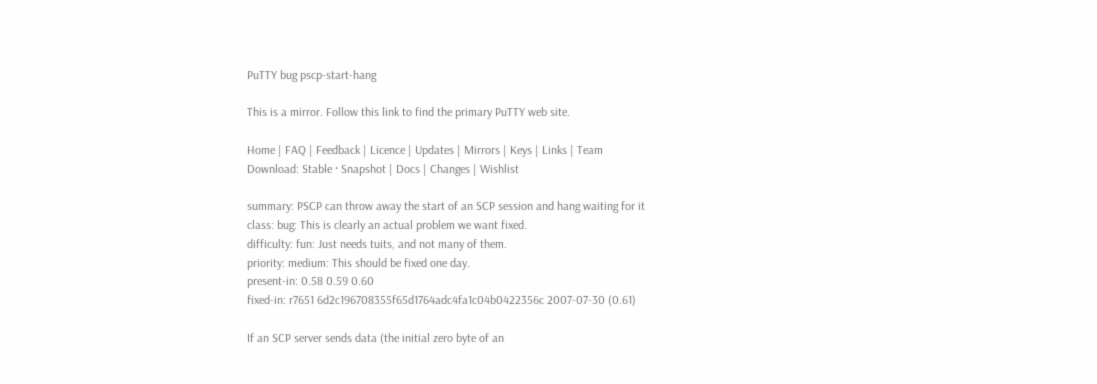PuTTY bug pscp-start-hang

This is a mirror. Follow this link to find the primary PuTTY web site.

Home | FAQ | Feedback | Licence | Updates | Mirrors | Keys | Links | Team
Download: Stable · Snapshot | Docs | Changes | Wishlist

summary: PSCP can throw away the start of an SCP session and hang waiting for it
class: bug: This is clearly an actual problem we want fixed.
difficulty: fun: Just needs tuits, and not many of them.
priority: medium: This should be fixed one day.
present-in: 0.58 0.59 0.60
fixed-in: r7651 6d2c196708355f65d1764adc4fa1c04b0422356c 2007-07-30 (0.61)

If an SCP server sends data (the initial zero byte of an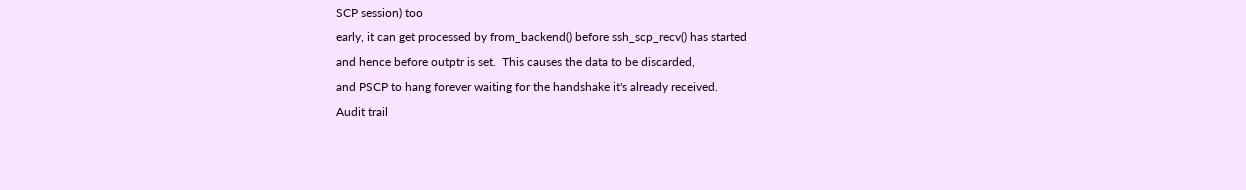SCP session) too
early, it can get processed by from_backend() before ssh_scp_recv() has started
and hence before outptr is set.  This causes the data to be discarded,
and PSCP to hang forever waiting for the handshake it's already received.
Audit trail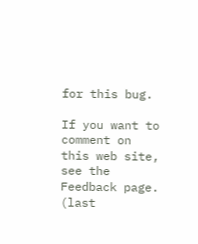for this bug.

If you want to comment on this web site, see the Feedback page.
(last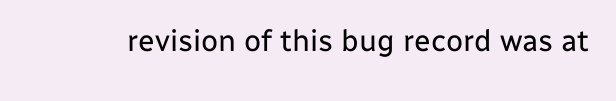revision of this bug record was at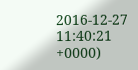2016-12-27 11:40:21 +0000)